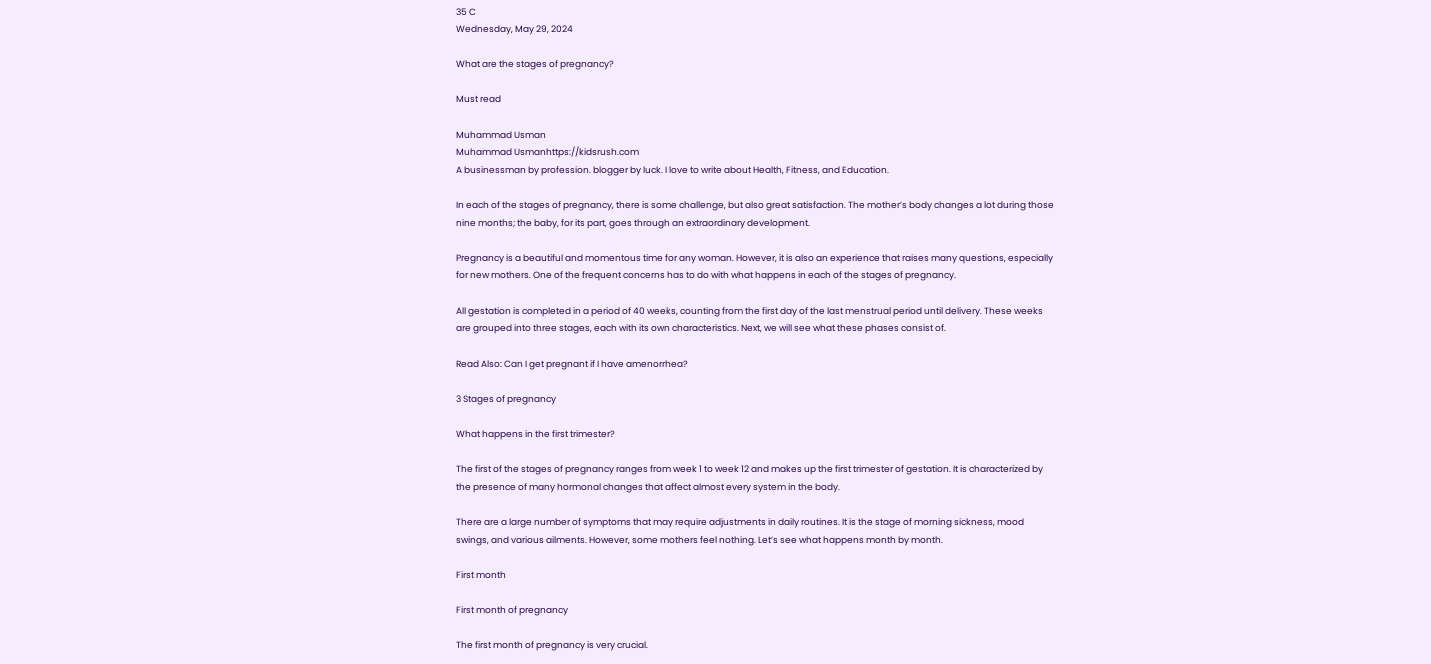35 C
Wednesday, May 29, 2024

What are the stages of pregnancy?

Must read

Muhammad Usman
Muhammad Usmanhttps://kidsrush.com
A businessman by profession. blogger by luck. I love to write about Health, Fitness, and Education.

In each of the stages of pregnancy, there is some challenge, but also great satisfaction. The mother’s body changes a lot during those nine months; the baby, for its part, goes through an extraordinary development.

Pregnancy is a beautiful and momentous time for any woman. However, it is also an experience that raises many questions, especially for new mothers. One of the frequent concerns has to do with what happens in each of the stages of pregnancy.

All gestation is completed in a period of 40 weeks, counting from the first day of the last menstrual period until delivery. These weeks are grouped into three stages, each with its own characteristics. Next, we will see what these phases consist of.

Read Also: Can I get pregnant if I have amenorrhea?

3 Stages of pregnancy

What happens in the first trimester?

The first of the stages of pregnancy ranges from week 1 to week 12 and makes up the first trimester of gestation. It is characterized by the presence of many hormonal changes that affect almost every system in the body.

There are a large number of symptoms that may require adjustments in daily routines. It is the stage of morning sickness, mood swings, and various ailments. However, some mothers feel nothing. Let’s see what happens month by month.

First month

First month of pregnancy

The first month of pregnancy is very crucial.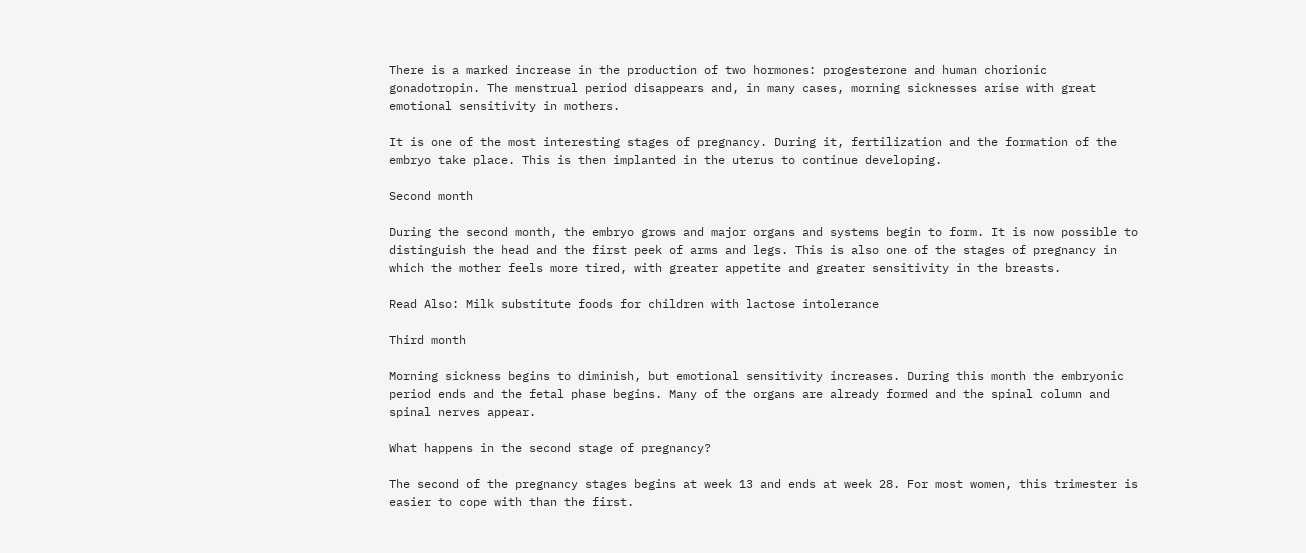There is a marked increase in the production of two hormones: progesterone and human chorionic gonadotropin. The menstrual period disappears and, in many cases, morning sicknesses arise with great emotional sensitivity in mothers.

It is one of the most interesting stages of pregnancy. During it, fertilization and the formation of the embryo take place. This is then implanted in the uterus to continue developing.

Second month

During the second month, the embryo grows and major organs and systems begin to form. It is now possible to distinguish the head and the first peek of arms and legs. This is also one of the stages of pregnancy in which the mother feels more tired, with greater appetite and greater sensitivity in the breasts.

Read Also: Milk substitute foods for children with lactose intolerance

Third month

Morning sickness begins to diminish, but emotional sensitivity increases. During this month the embryonic period ends and the fetal phase begins. Many of the organs are already formed and the spinal column and spinal nerves appear.

What happens in the second stage of pregnancy?

The second of the pregnancy stages begins at week 13 and ends at week 28. For most women, this trimester is easier to cope with than the first.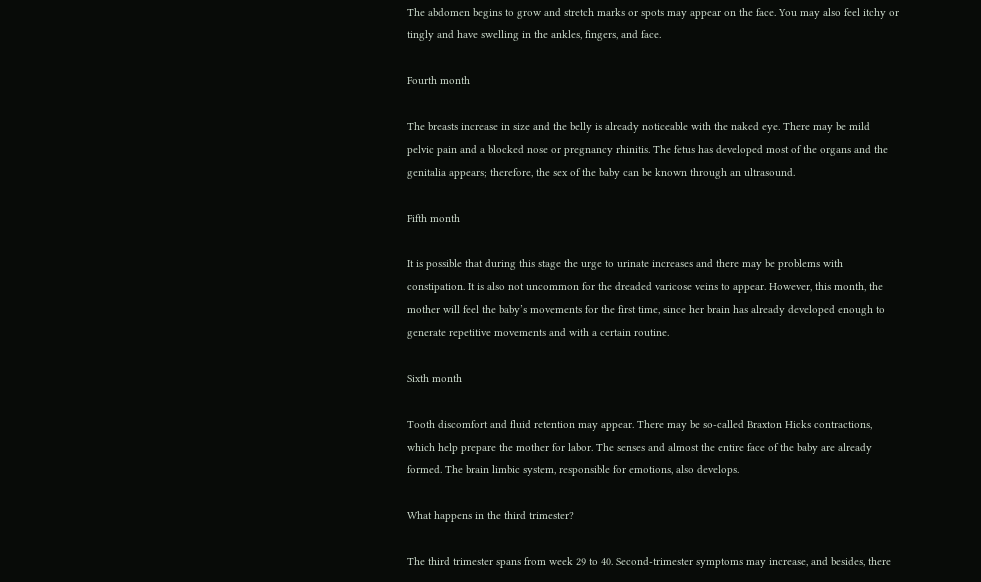The abdomen begins to grow and stretch marks or spots may appear on the face. You may also feel itchy or tingly and have swelling in the ankles, fingers, and face.

Fourth month

The breasts increase in size and the belly is already noticeable with the naked eye. There may be mild pelvic pain and a blocked nose or pregnancy rhinitis. The fetus has developed most of the organs and the genitalia appears; therefore, the sex of the baby can be known through an ultrasound.

Fifth month

It is possible that during this stage the urge to urinate increases and there may be problems with constipation. It is also not uncommon for the dreaded varicose veins to appear. However, this month, the mother will feel the baby’s movements for the first time, since her brain has already developed enough to generate repetitive movements and with a certain routine.

Sixth month

Tooth discomfort and fluid retention may appear. There may be so-called Braxton Hicks contractions, which help prepare the mother for labor. The senses and almost the entire face of the baby are already formed. The brain limbic system, responsible for emotions, also develops.

What happens in the third trimester?

The third trimester spans from week 29 to 40. Second-trimester symptoms may increase, and besides, there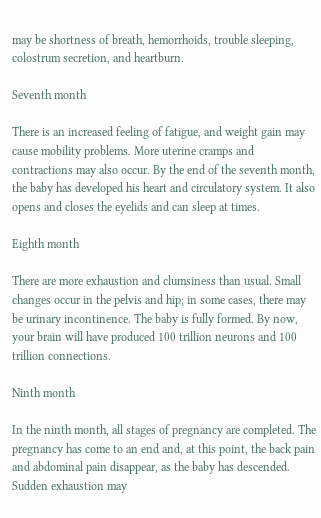may be shortness of breath, hemorrhoids, trouble sleeping, colostrum secretion, and heartburn.

Seventh month

There is an increased feeling of fatigue, and weight gain may cause mobility problems. More uterine cramps and contractions may also occur. By the end of the seventh month, the baby has developed his heart and circulatory system. It also opens and closes the eyelids and can sleep at times.

Eighth month

There are more exhaustion and clumsiness than usual. Small changes occur in the pelvis and hip; in some cases, there may be urinary incontinence. The baby is fully formed. By now, your brain will have produced 100 trillion neurons and 100 trillion connections.

Ninth month

In the ninth month, all stages of pregnancy are completed. The pregnancy has come to an end and, at this point, the back pain and abdominal pain disappear, as the baby has descended. Sudden exhaustion may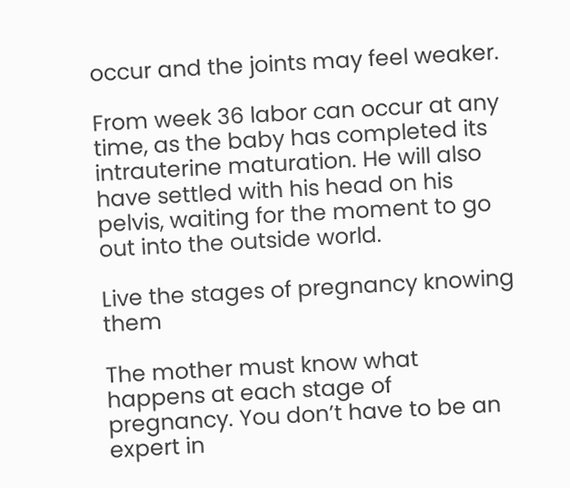occur and the joints may feel weaker.

From week 36 labor can occur at any time, as the baby has completed its intrauterine maturation. He will also have settled with his head on his pelvis, waiting for the moment to go out into the outside world.

Live the stages of pregnancy knowing them

The mother must know what happens at each stage of pregnancy. You don’t have to be an expert in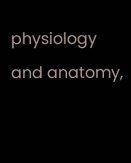physiology and anatomy,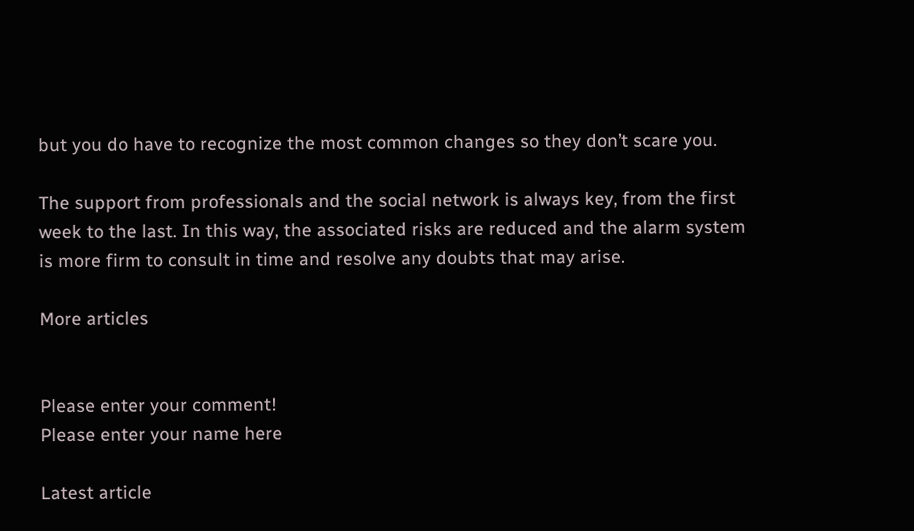but you do have to recognize the most common changes so they don’t scare you.

The support from professionals and the social network is always key, from the first week to the last. In this way, the associated risks are reduced and the alarm system is more firm to consult in time and resolve any doubts that may arise.

More articles


Please enter your comment!
Please enter your name here

Latest article